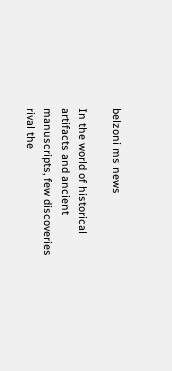belzoni ms news

In the world of historical artifacts and ancient manuscripts, few discoveries rival the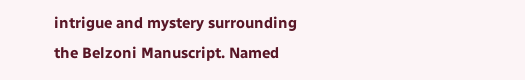intrigue and mystery surrounding the Belzoni Manuscript. Named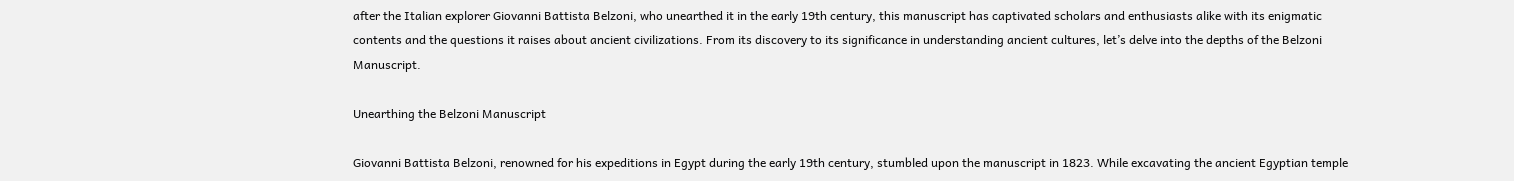after the Italian explorer Giovanni Battista Belzoni, who unearthed it in the early 19th century, this manuscript has captivated scholars and enthusiasts alike with its enigmatic contents and the questions it raises about ancient civilizations. From its discovery to its significance in understanding ancient cultures, let’s delve into the depths of the Belzoni Manuscript.

Unearthing the Belzoni Manuscript

Giovanni Battista Belzoni, renowned for his expeditions in Egypt during the early 19th century, stumbled upon the manuscript in 1823. While excavating the ancient Egyptian temple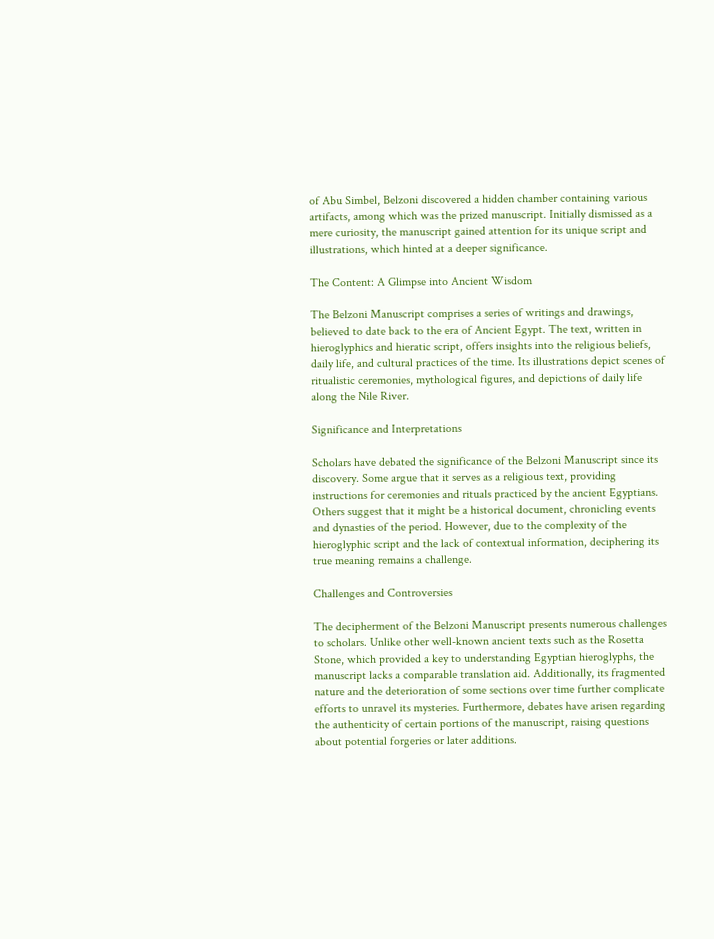of Abu Simbel, Belzoni discovered a hidden chamber containing various artifacts, among which was the prized manuscript. Initially dismissed as a mere curiosity, the manuscript gained attention for its unique script and illustrations, which hinted at a deeper significance.

The Content: A Glimpse into Ancient Wisdom

The Belzoni Manuscript comprises a series of writings and drawings, believed to date back to the era of Ancient Egypt. The text, written in hieroglyphics and hieratic script, offers insights into the religious beliefs, daily life, and cultural practices of the time. Its illustrations depict scenes of ritualistic ceremonies, mythological figures, and depictions of daily life along the Nile River.

Significance and Interpretations

Scholars have debated the significance of the Belzoni Manuscript since its discovery. Some argue that it serves as a religious text, providing instructions for ceremonies and rituals practiced by the ancient Egyptians. Others suggest that it might be a historical document, chronicling events and dynasties of the period. However, due to the complexity of the hieroglyphic script and the lack of contextual information, deciphering its true meaning remains a challenge.

Challenges and Controversies

The decipherment of the Belzoni Manuscript presents numerous challenges to scholars. Unlike other well-known ancient texts such as the Rosetta Stone, which provided a key to understanding Egyptian hieroglyphs, the manuscript lacks a comparable translation aid. Additionally, its fragmented nature and the deterioration of some sections over time further complicate efforts to unravel its mysteries. Furthermore, debates have arisen regarding the authenticity of certain portions of the manuscript, raising questions about potential forgeries or later additions.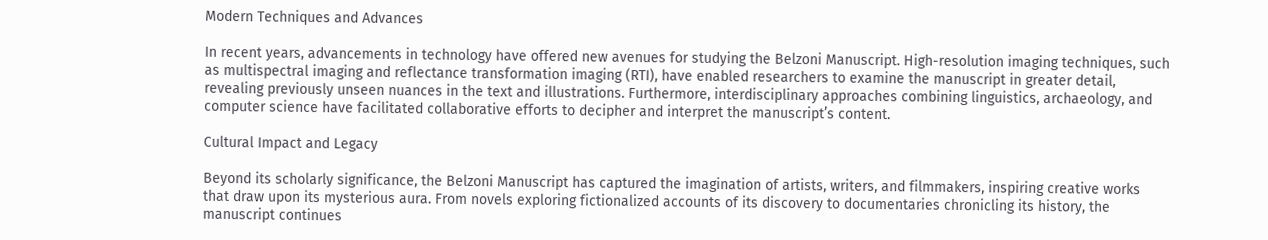Modern Techniques and Advances

In recent years, advancements in technology have offered new avenues for studying the Belzoni Manuscript. High-resolution imaging techniques, such as multispectral imaging and reflectance transformation imaging (RTI), have enabled researchers to examine the manuscript in greater detail, revealing previously unseen nuances in the text and illustrations. Furthermore, interdisciplinary approaches combining linguistics, archaeology, and computer science have facilitated collaborative efforts to decipher and interpret the manuscript’s content.

Cultural Impact and Legacy

Beyond its scholarly significance, the Belzoni Manuscript has captured the imagination of artists, writers, and filmmakers, inspiring creative works that draw upon its mysterious aura. From novels exploring fictionalized accounts of its discovery to documentaries chronicling its history, the manuscript continues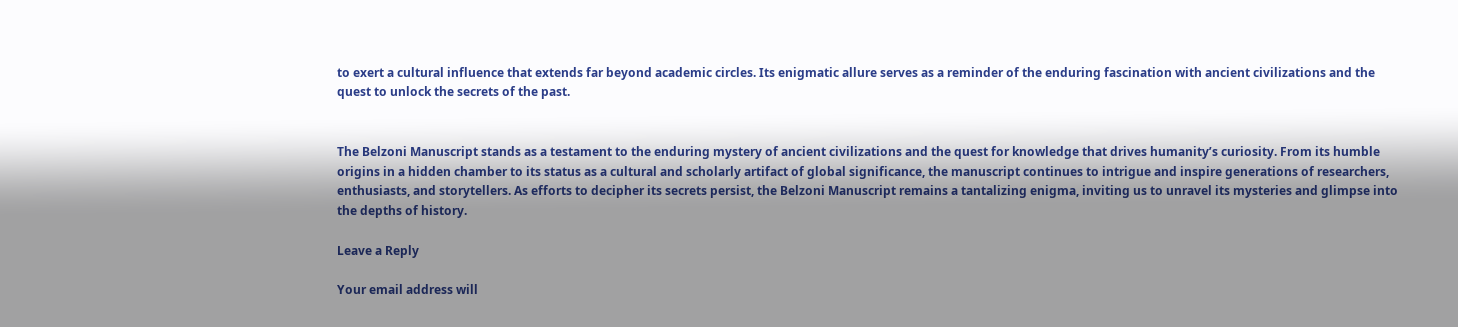to exert a cultural influence that extends far beyond academic circles. Its enigmatic allure serves as a reminder of the enduring fascination with ancient civilizations and the quest to unlock the secrets of the past.


The Belzoni Manuscript stands as a testament to the enduring mystery of ancient civilizations and the quest for knowledge that drives humanity’s curiosity. From its humble origins in a hidden chamber to its status as a cultural and scholarly artifact of global significance, the manuscript continues to intrigue and inspire generations of researchers, enthusiasts, and storytellers. As efforts to decipher its secrets persist, the Belzoni Manuscript remains a tantalizing enigma, inviting us to unravel its mysteries and glimpse into the depths of history.

Leave a Reply

Your email address will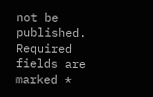not be published. Required fields are marked *